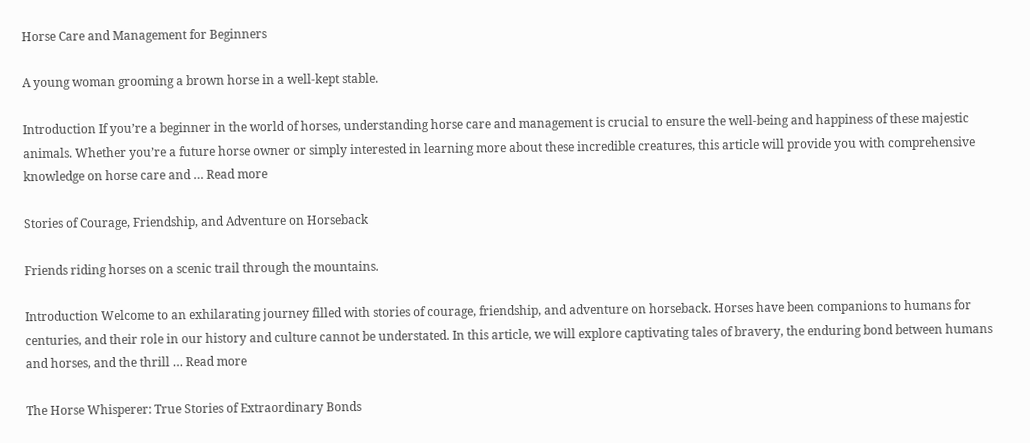Horse Care and Management for Beginners

A young woman grooming a brown horse in a well-kept stable.

Introduction If you’re a beginner in the world of horses, understanding horse care and management is crucial to ensure the well-being and happiness of these majestic animals. Whether you’re a future horse owner or simply interested in learning more about these incredible creatures, this article will provide you with comprehensive knowledge on horse care and … Read more

Stories of Courage, Friendship, and Adventure on Horseback

Friends riding horses on a scenic trail through the mountains.

Introduction Welcome to an exhilarating journey filled with stories of courage, friendship, and adventure on horseback. Horses have been companions to humans for centuries, and their role in our history and culture cannot be understated. In this article, we will explore captivating tales of bravery, the enduring bond between humans and horses, and the thrill … Read more

The Horse Whisperer: True Stories of Extraordinary Bonds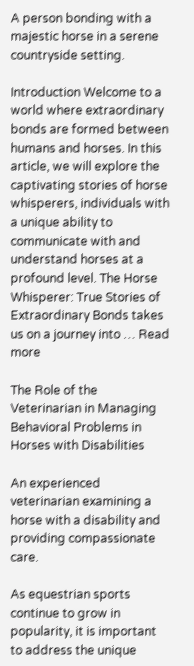A person bonding with a majestic horse in a serene countryside setting.

Introduction Welcome to a world where extraordinary bonds are formed between humans and horses. In this article, we will explore the captivating stories of horse whisperers, individuals with a unique ability to communicate with and understand horses at a profound level. The Horse Whisperer: True Stories of Extraordinary Bonds takes us on a journey into … Read more

The Role of the Veterinarian in Managing Behavioral Problems in Horses with Disabilities

An experienced veterinarian examining a horse with a disability and providing compassionate care.

As equestrian sports continue to grow in popularity, it is important to address the unique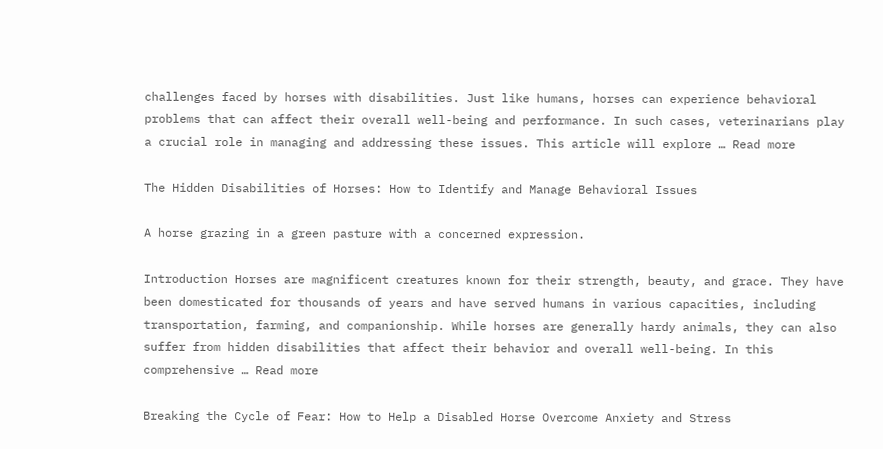challenges faced by horses with disabilities. Just like humans, horses can experience behavioral problems that can affect their overall well-being and performance. In such cases, veterinarians play a crucial role in managing and addressing these issues. This article will explore … Read more

The Hidden Disabilities of Horses: How to Identify and Manage Behavioral Issues

A horse grazing in a green pasture with a concerned expression.

Introduction Horses are magnificent creatures known for their strength, beauty, and grace. They have been domesticated for thousands of years and have served humans in various capacities, including transportation, farming, and companionship. While horses are generally hardy animals, they can also suffer from hidden disabilities that affect their behavior and overall well-being. In this comprehensive … Read more

Breaking the Cycle of Fear: How to Help a Disabled Horse Overcome Anxiety and Stress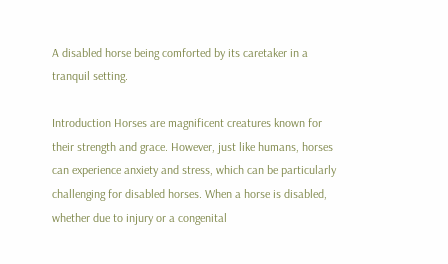A disabled horse being comforted by its caretaker in a tranquil setting.

Introduction Horses are magnificent creatures known for their strength and grace. However, just like humans, horses can experience anxiety and stress, which can be particularly challenging for disabled horses. When a horse is disabled, whether due to injury or a congenital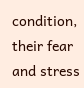condition, their fear and stress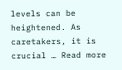levels can be heightened. As caretakers, it is crucial … Read more